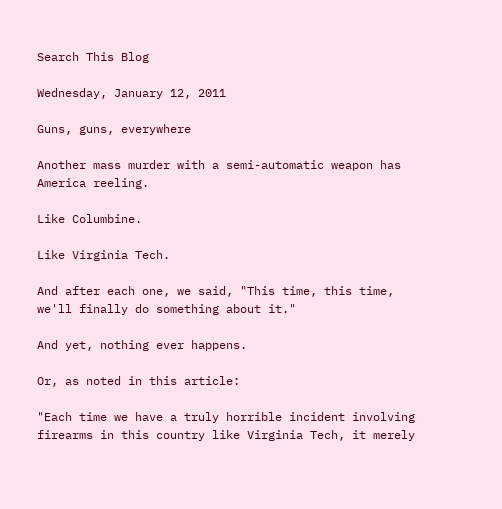Search This Blog

Wednesday, January 12, 2011

Guns, guns, everywhere

Another mass murder with a semi-automatic weapon has America reeling.

Like Columbine.

Like Virginia Tech.

And after each one, we said, "This time, this time, we'll finally do something about it."

And yet, nothing ever happens.

Or, as noted in this article:

"Each time we have a truly horrible incident involving firearms in this country like Virginia Tech, it merely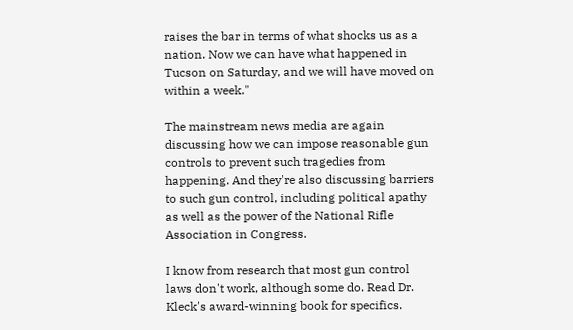raises the bar in terms of what shocks us as a nation. Now we can have what happened in Tucson on Saturday, and we will have moved on within a week."

The mainstream news media are again discussing how we can impose reasonable gun controls to prevent such tragedies from happening. And they're also discussing barriers to such gun control, including political apathy as well as the power of the National Rifle Association in Congress.

I know from research that most gun control laws don't work, although some do. Read Dr. Kleck's award-winning book for specifics.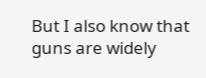But I also know that guns are widely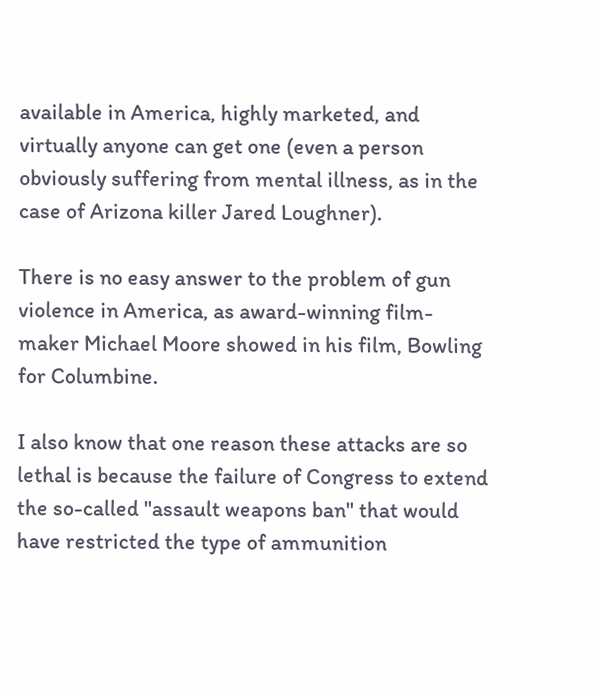available in America, highly marketed, and virtually anyone can get one (even a person obviously suffering from mental illness, as in the case of Arizona killer Jared Loughner).

There is no easy answer to the problem of gun violence in America, as award-winning film-maker Michael Moore showed in his film, Bowling for Columbine.

I also know that one reason these attacks are so lethal is because the failure of Congress to extend the so-called "assault weapons ban" that would have restricted the type of ammunition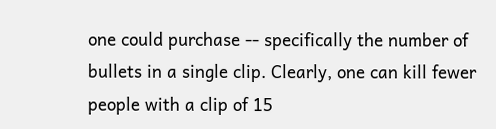one could purchase -- specifically the number of bullets in a single clip. Clearly, one can kill fewer people with a clip of 15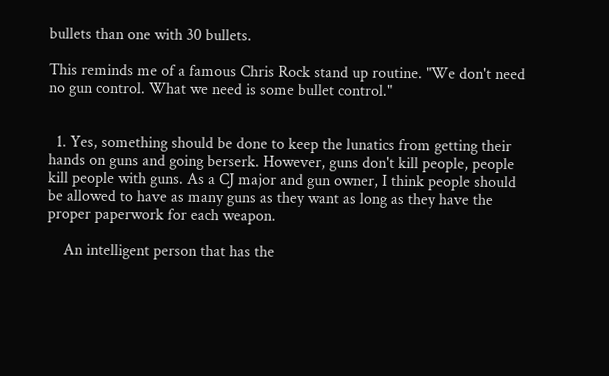bullets than one with 30 bullets.

This reminds me of a famous Chris Rock stand up routine. "We don't need no gun control. What we need is some bullet control."


  1. Yes, something should be done to keep the lunatics from getting their hands on guns and going berserk. However, guns don't kill people, people kill people with guns. As a CJ major and gun owner, I think people should be allowed to have as many guns as they want as long as they have the proper paperwork for each weapon.

    An intelligent person that has the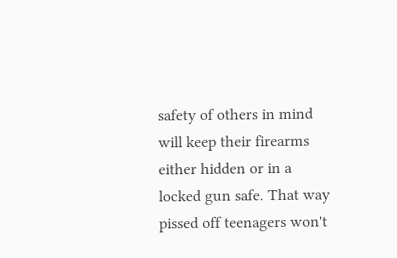safety of others in mind will keep their firearms either hidden or in a locked gun safe. That way pissed off teenagers won't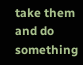take them and do something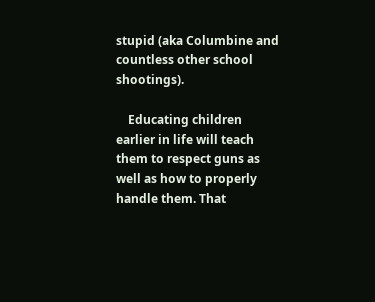stupid (aka Columbine and countless other school shootings).

    Educating children earlier in life will teach them to respect guns as well as how to properly handle them. That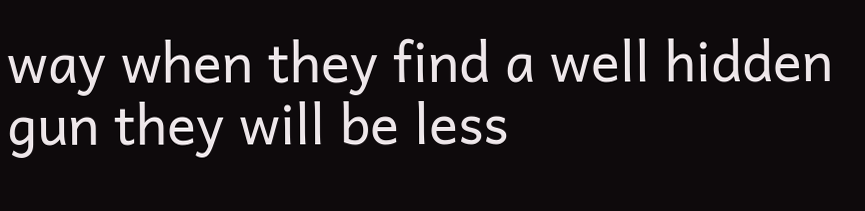way when they find a well hidden gun they will be less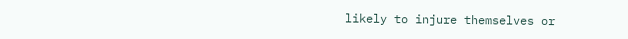likely to injure themselves or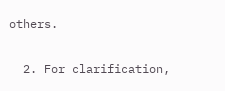others.

  2. For clarification,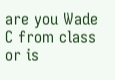are you Wade C from class or is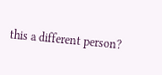this a different person?